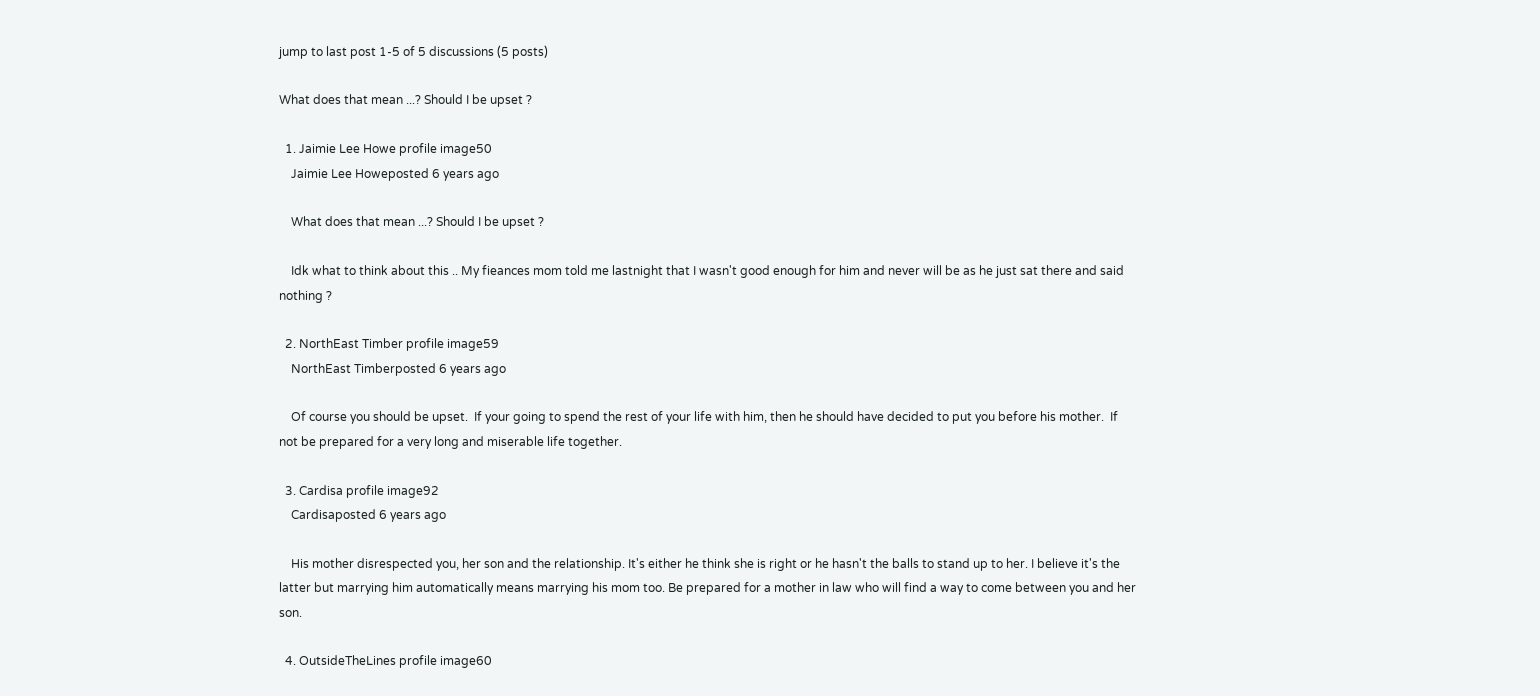jump to last post 1-5 of 5 discussions (5 posts)

What does that mean ...? Should I be upset ?

  1. Jaimie Lee Howe profile image50
    Jaimie Lee Howeposted 6 years ago

    What does that mean ...? Should I be upset ?

    Idk what to think about this .. My fieances mom told me lastnight that I wasn't good enough for him and never will be as he just sat there and said nothing ?

  2. NorthEast Timber profile image59
    NorthEast Timberposted 6 years ago

    Of course you should be upset.  If your going to spend the rest of your life with him, then he should have decided to put you before his mother.  If not be prepared for a very long and miserable life together.

  3. Cardisa profile image92
    Cardisaposted 6 years ago

    His mother disrespected you, her son and the relationship. It's either he think she is right or he hasn't the balls to stand up to her. I believe it's the latter but marrying him automatically means marrying his mom too. Be prepared for a mother in law who will find a way to come between you and her son.

  4. OutsideTheLines profile image60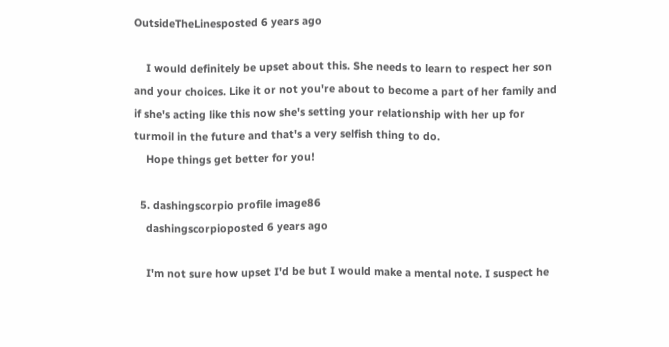OutsideTheLinesposted 6 years ago

    I would definitely be upset about this. She needs to learn to respect her son and your choices. Like it or not you're about to become a part of her family and if she's acting like this now she's setting your relationship with her up for turmoil in the future and that's a very selfish thing to do.
    Hope things get better for you!

  5. dashingscorpio profile image86
    dashingscorpioposted 6 years ago

    I'm not sure how upset I'd be but I would make a mental note. I suspect he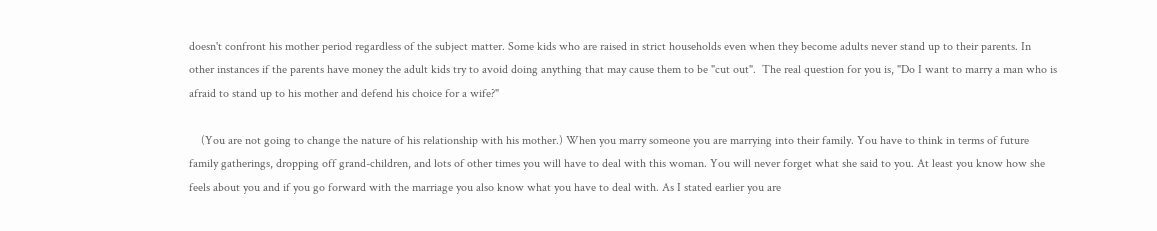doesn't confront his mother period regardless of the subject matter. Some kids who are raised in strict households even when they become adults never stand up to their parents. In other instances if the parents have money the adult kids try to avoid doing anything that may cause them to be "cut out".  The real question for you is, "Do I want to marry a man who is afraid to stand up to his mother and defend his choice for a wife?"

    (You are not going to change the nature of his relationship with his mother.) When you marry someone you are marrying into their family. You have to think in terms of future family gatherings, dropping off grand-children, and lots of other times you will have to deal with this woman. You will never forget what she said to you. At least you know how she feels about you and if you go forward with the marriage you also know what you have to deal with. As I stated earlier you are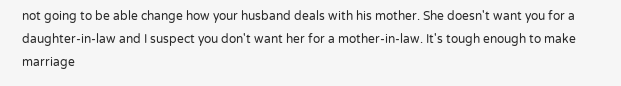not going to be able change how your husband deals with his mother. She doesn't want you for a daughter-in-law and I suspect you don't want her for a mother-in-law. It's tough enough to make marriage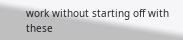work without starting off with these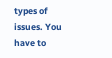types of issues. You have to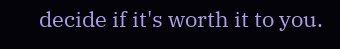decide if it's worth it to you.